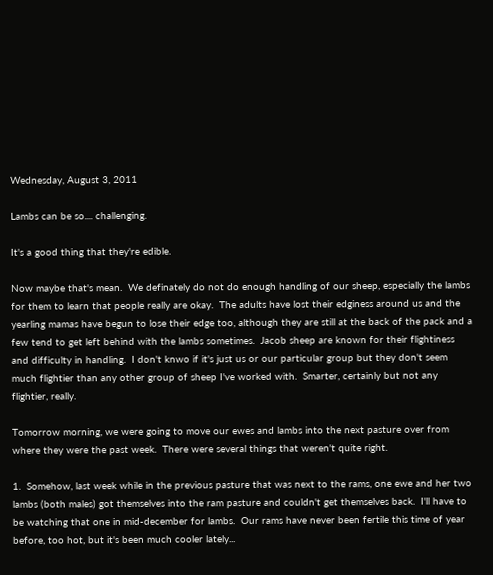Wednesday, August 3, 2011

Lambs can be so.... challenging.

It's a good thing that they're edible.

Now maybe that's mean.  We definately do not do enough handling of our sheep, especially the lambs for them to learn that people really are okay.  The adults have lost their edginess around us and the yearling mamas have begun to lose their edge too, although they are still at the back of the pack and a few tend to get left behind with the lambs sometimes.  Jacob sheep are known for their flightiness and difficulty in handling.  I don't knwo if it's just us or our particular group but they don't seem much flightier than any other group of sheep I've worked with.  Smarter, certainly but not any flightier, really.

Tomorrow morning, we were going to move our ewes and lambs into the next pasture over from where they were the past week.  There were several things that weren't quite right.

1.  Somehow, last week while in the previous pasture that was next to the rams, one ewe and her two lambs (both males) got themselves into the ram pasture and couldn't get themselves back.  I'll have to be watching that one in mid-december for lambs.  Our rams have never been fertile this time of year before, too hot, but it's been much cooler lately...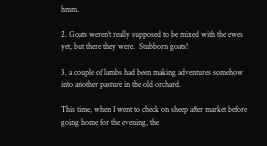hmm.

2. Goats weren't really supposed to be mixed with the ewes yet, but there they were.  Stubborn goats!

3. a couple of lambs had been making adventures somehow into another pasture in the old orchard.

This time, when I went to check on sheep after market before going home for the evening, the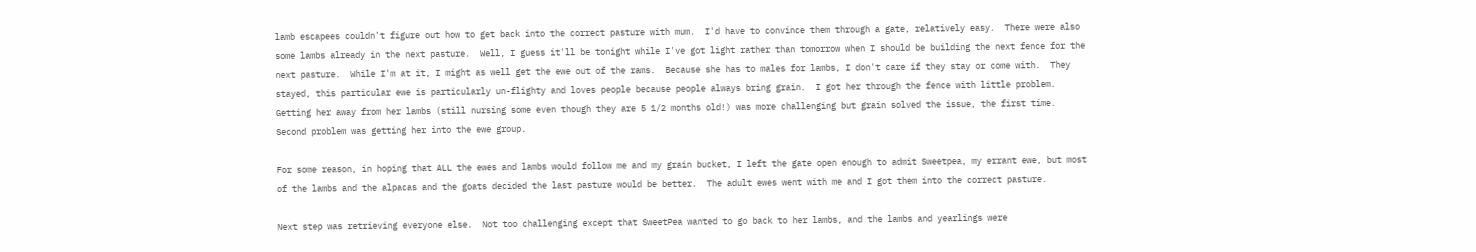lamb escapees couldn't figure out how to get back into the correct pasture with mum.  I'd have to convince them through a gate, relatively easy.  There were also some lambs already in the next pasture.  Well, I guess it'll be tonight while I've got light rather than tomorrow when I should be building the next fence for the next pasture.  While I'm at it, I might as well get the ewe out of the rams.  Because she has to males for lambs, I don't care if they stay or come with.  They stayed, this particular ewe is particularly un-flighty and loves people because people always bring grain.  I got her through the fence with little problem.  Getting her away from her lambs (still nursing some even though they are 5 1/2 months old!) was more challenging but grain solved the issue, the first time.  Second problem was getting her into the ewe group.

For some reason, in hoping that ALL the ewes and lambs would follow me and my grain bucket, I left the gate open enough to admit Sweetpea, my errant ewe, but most of the lambs and the alpacas and the goats decided the last pasture would be better.  The adult ewes went with me and I got them into the correct pasture.

Next step was retrieving everyone else.  Not too challenging except that SweetPea wanted to go back to her lambs, and the lambs and yearlings were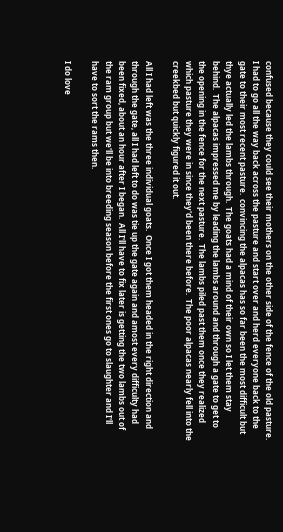confused because they could see their mothers on the other side of the fence of the old pasture.  I had to go all the way back across the pasture and start over and herd everyone back to the gate to their most recent pasture.  convincing the alpacas has so far been the most difficult but thye actually led the lambs through.  The goats had a mind of their own so I let them stay behind.  The alpacas impressed me by leading the lambs around and through a gate to get to the opening in the fence for the next pasture.  The lambs piled past them once they realized which pasture they were in since they'd been there before.  The poor alpacas nearly fell into the creekbed but quickly figured it out.

All I had left was the three individual goats.  Once I got them headed in the right direction and through the gate, all I had left to do was tie up the gate again and amost every difficulty had been fixed, about an hour after I began.  All I'll have to fix later is getting the two lambs out of the ram group but we'll be into breeding season before the first ones go to slaughter and I'll have to sort the rams then.

I do love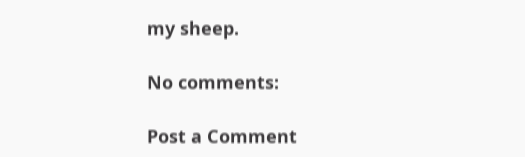my sheep.

No comments:

Post a Comment